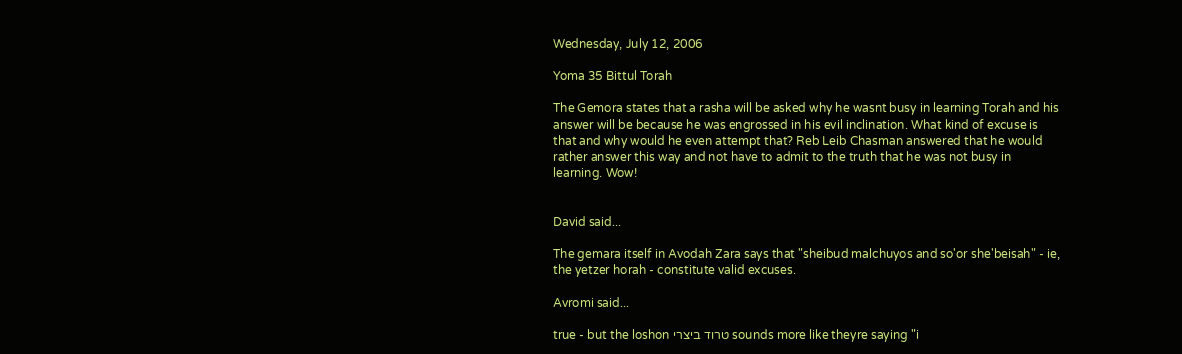Wednesday, July 12, 2006

Yoma 35 Bittul Torah

The Gemora states that a rasha will be asked why he wasnt busy in learning Torah and his answer will be because he was engrossed in his evil inclination. What kind of excuse is that and why would he even attempt that? Reb Leib Chasman answered that he would rather answer this way and not have to admit to the truth that he was not busy in learning. Wow!


David said...

The gemara itself in Avodah Zara says that "sheibud malchuyos and so'or she'beisah" - ie, the yetzer horah - constitute valid excuses.

Avromi said...

true - but the loshon טרוד ביצרי sounds more like theyre saying "i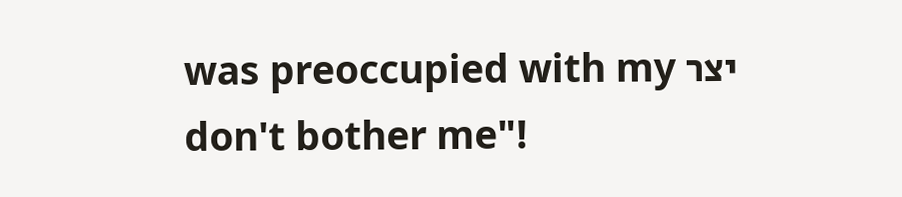was preoccupied with my יצר don't bother me"!